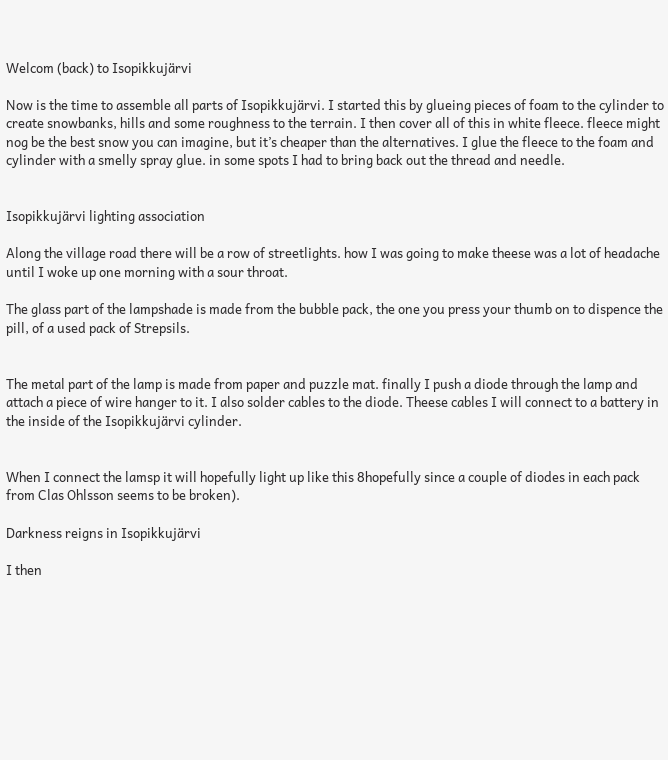Welcom (back) to Isopikkujärvi

Now is the time to assemble all parts of Isopikkujärvi. I started this by glueing pieces of foam to the cylinder to create snowbanks, hills and some roughness to the terrain. I then cover all of this in white fleece. fleece might nog be the best snow you can imagine, but it’s cheaper than the alternatives. I glue the fleece to the foam and cylinder with a smelly spray glue. in some spots I had to bring back out the thread and needle.


Isopikkujärvi lighting association

Along the village road there will be a row of streetlights. how I was going to make theese was a lot of headache until I woke up one morning with a sour throat.

The glass part of the lampshade is made from the bubble pack, the one you press your thumb on to dispence the pill, of a used pack of Strepsils.


The metal part of the lamp is made from paper and puzzle mat. finally I push a diode through the lamp and attach a piece of wire hanger to it. I also solder cables to the diode. Theese cables I will connect to a battery in the inside of the Isopikkujärvi cylinder.


When I connect the lamsp it will hopefully light up like this 8hopefully since a couple of diodes in each pack from Clas Ohlsson seems to be broken).

Darkness reigns in Isopikkujärvi

I then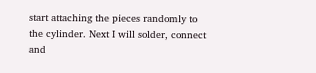start attaching the pieces randomly to the cylinder. Next I will solder, connect and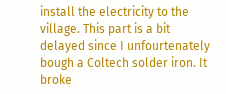install the electricity to the village. This part is a bit delayed since I unfourtenately bough a Coltech solder iron. It broke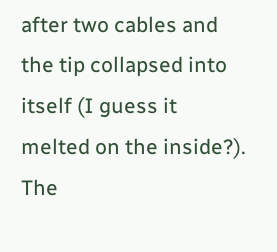after two cables and the tip collapsed into itself (I guess it melted on the inside?). The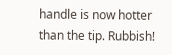handle is now hotter than the tip. Rubbish!